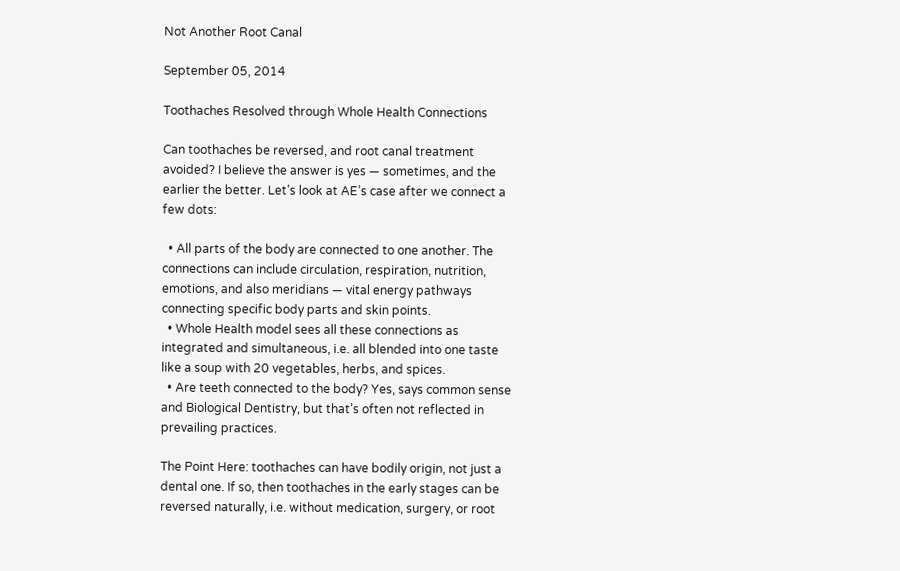Not Another Root Canal

September 05, 2014

Toothaches Resolved through Whole Health Connections

Can toothaches be reversed, and root canal treatment avoided? I believe the answer is yes — sometimes, and the earlier the better. Let’s look at AE’s case after we connect a few dots:

  • All parts of the body are connected to one another. The connections can include circulation, respiration, nutrition, emotions, and also meridians — vital energy pathways connecting specific body parts and skin points.
  • Whole Health model sees all these connections as integrated and simultaneous, i.e. all blended into one taste like a soup with 20 vegetables, herbs, and spices.
  • Are teeth connected to the body? Yes, says common sense and Biological Dentistry, but that’s often not reflected in prevailing practices.

The Point Here: toothaches can have bodily origin, not just a dental one. If so, then toothaches in the early stages can be reversed naturally, i.e. without medication, surgery, or root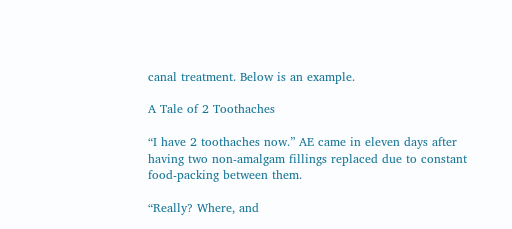canal treatment. Below is an example.

A Tale of 2 Toothaches

“I have 2 toothaches now.” AE came in eleven days after having two non-amalgam fillings replaced due to constant food-packing between them.

“Really? Where, and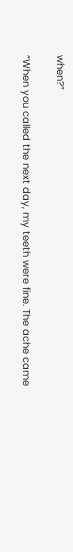when?”

“When you called the next day, my teeth were fine. The ache came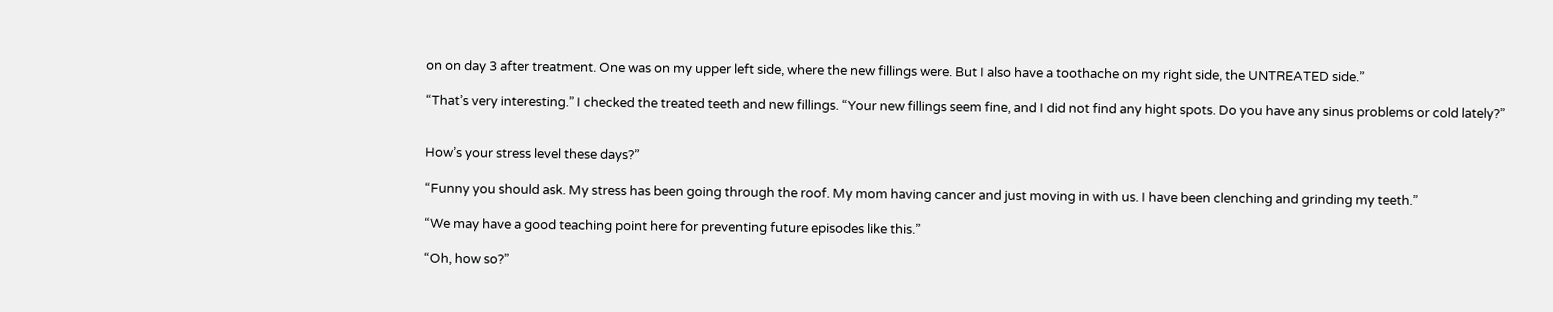on on day 3 after treatment. One was on my upper left side, where the new fillings were. But I also have a toothache on my right side, the UNTREATED side.”

“That’s very interesting.” I checked the treated teeth and new fillings. “Your new fillings seem fine, and I did not find any hight spots. Do you have any sinus problems or cold lately?”


How’s your stress level these days?”

“Funny you should ask. My stress has been going through the roof. My mom having cancer and just moving in with us. I have been clenching and grinding my teeth.”

“We may have a good teaching point here for preventing future episodes like this.”

“Oh, how so?”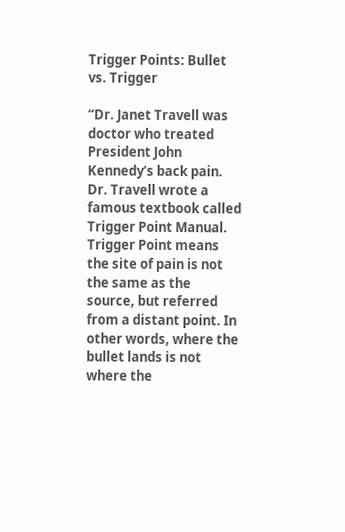Trigger Points: Bullet vs. Trigger

“Dr. Janet Travell was doctor who treated President John Kennedy’s back pain. Dr. Travell wrote a famous textbook called Trigger Point Manual. Trigger Point means the site of pain is not the same as the source, but referred from a distant point. In other words, where the bullet lands is not where the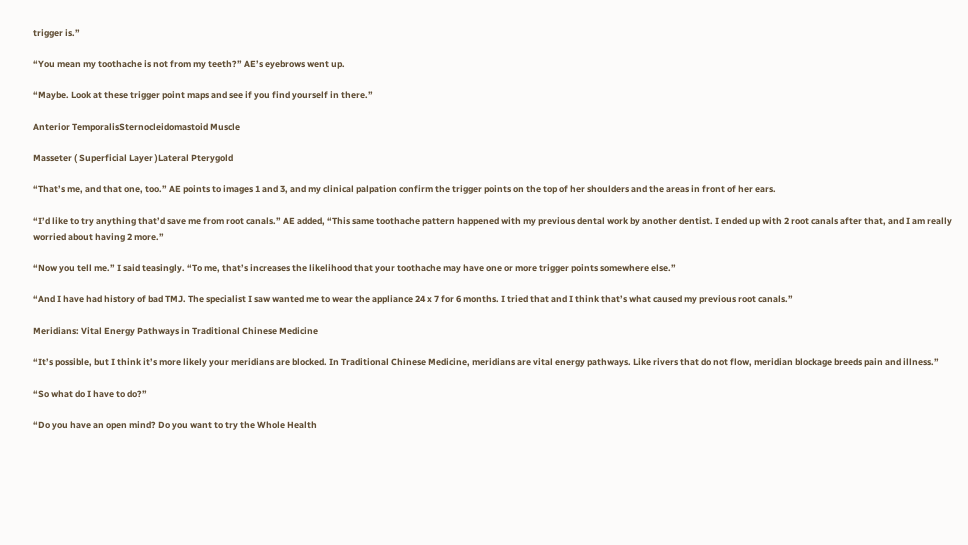trigger is.”

“You mean my toothache is not from my teeth?” AE’s eyebrows went up.

“Maybe. Look at these trigger point maps and see if you find yourself in there.”

Anterior TemporalisSternocleidomastoid Muscle

Masseter ( Superficial Layer )Lateral Pterygold

“That’s me, and that one, too.” AE points to images 1 and 3, and my clinical palpation confirm the trigger points on the top of her shoulders and the areas in front of her ears.

“I’d like to try anything that’d save me from root canals.” AE added, “This same toothache pattern happened with my previous dental work by another dentist. I ended up with 2 root canals after that, and I am really worried about having 2 more.”

“Now you tell me.” I said teasingly. “To me, that’s increases the likelihood that your toothache may have one or more trigger points somewhere else.”

“And I have had history of bad TMJ. The specialist I saw wanted me to wear the appliance 24 x 7 for 6 months. I tried that and I think that’s what caused my previous root canals.”

Meridians: Vital Energy Pathways in Traditional Chinese Medicine

“It’s possible, but I think it’s more likely your meridians are blocked. In Traditional Chinese Medicine, meridians are vital energy pathways. Like rivers that do not flow, meridian blockage breeds pain and illness.”

“So what do I have to do?”

“Do you have an open mind? Do you want to try the Whole Health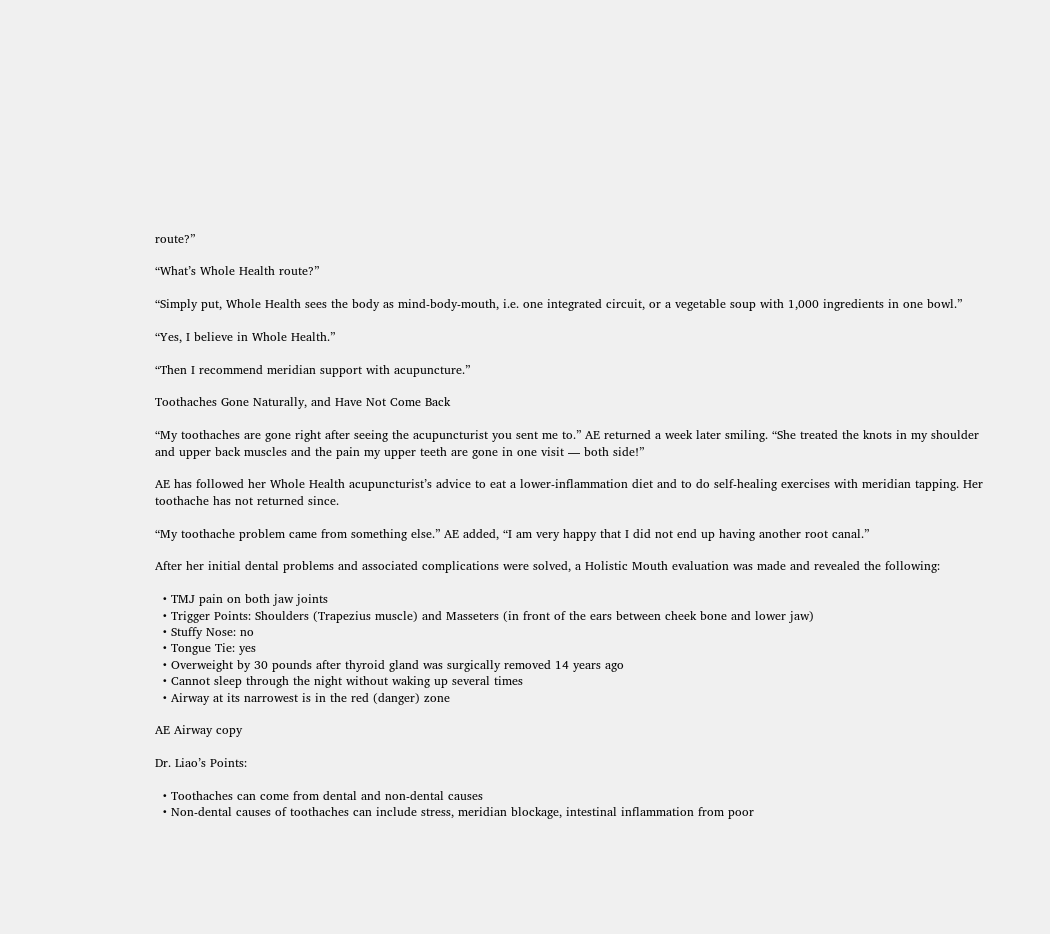route?”

“What’s Whole Health route?”

“Simply put, Whole Health sees the body as mind-body-mouth, i.e. one integrated circuit, or a vegetable soup with 1,000 ingredients in one bowl.”

“Yes, I believe in Whole Health.”

“Then I recommend meridian support with acupuncture.”

Toothaches Gone Naturally, and Have Not Come Back

“My toothaches are gone right after seeing the acupuncturist you sent me to.” AE returned a week later smiling. “She treated the knots in my shoulder and upper back muscles and the pain my upper teeth are gone in one visit — both side!”

AE has followed her Whole Health acupuncturist’s advice to eat a lower-inflammation diet and to do self-healing exercises with meridian tapping. Her toothache has not returned since.

“My toothache problem came from something else.” AE added, “I am very happy that I did not end up having another root canal.”

After her initial dental problems and associated complications were solved, a Holistic Mouth evaluation was made and revealed the following:

  • TMJ pain on both jaw joints
  • Trigger Points: Shoulders (Trapezius muscle) and Masseters (in front of the ears between cheek bone and lower jaw)
  • Stuffy Nose: no
  • Tongue Tie: yes
  • Overweight by 30 pounds after thyroid gland was surgically removed 14 years ago
  • Cannot sleep through the night without waking up several times
  • Airway at its narrowest is in the red (danger) zone

AE Airway copy

Dr. Liao’s Points:

  • Toothaches can come from dental and non-dental causes
  • Non-dental causes of toothaches can include stress, meridian blockage, intestinal inflammation from poor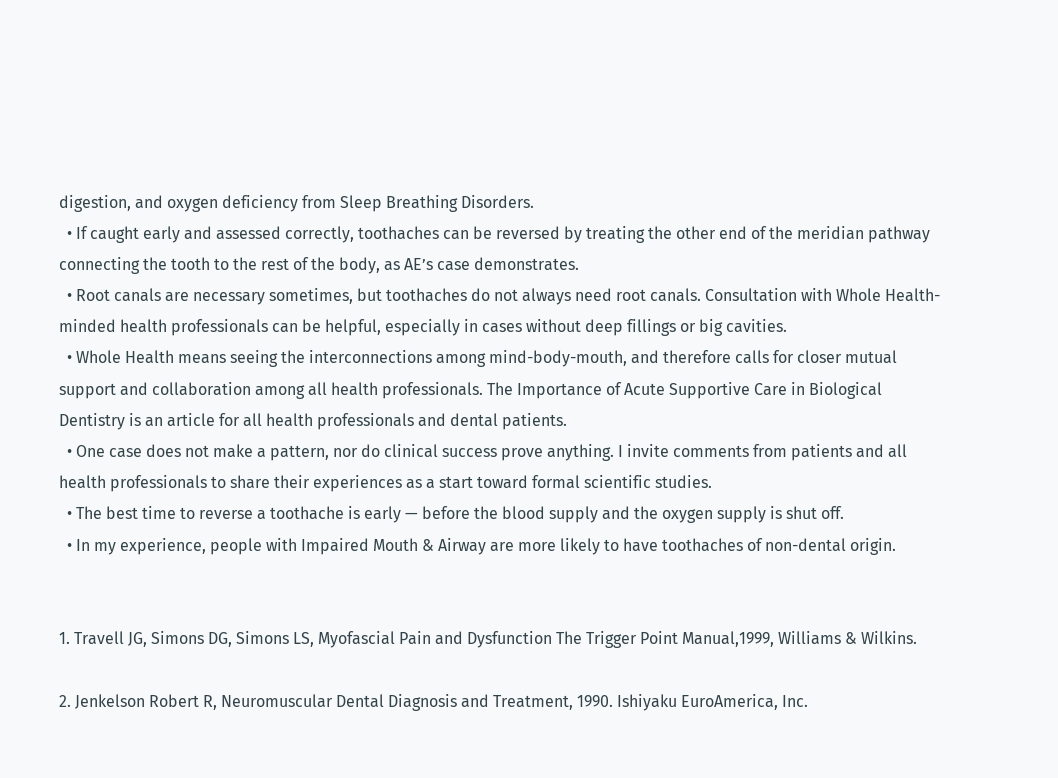digestion, and oxygen deficiency from Sleep Breathing Disorders.
  • If caught early and assessed correctly, toothaches can be reversed by treating the other end of the meridian pathway connecting the tooth to the rest of the body, as AE’s case demonstrates.
  • Root canals are necessary sometimes, but toothaches do not always need root canals. Consultation with Whole Health-minded health professionals can be helpful, especially in cases without deep fillings or big cavities.
  • Whole Health means seeing the interconnections among mind-body-mouth, and therefore calls for closer mutual support and collaboration among all health professionals. The Importance of Acute Supportive Care in Biological Dentistry is an article for all health professionals and dental patients.
  • One case does not make a pattern, nor do clinical success prove anything. I invite comments from patients and all health professionals to share their experiences as a start toward formal scientific studies.
  • The best time to reverse a toothache is early — before the blood supply and the oxygen supply is shut off.
  • In my experience, people with Impaired Mouth & Airway are more likely to have toothaches of non-dental origin.


1. Travell JG, Simons DG, Simons LS, Myofascial Pain and Dysfunction The Trigger Point Manual,1999, Williams & Wilkins.

2. Jenkelson Robert R, Neuromuscular Dental Diagnosis and Treatment, 1990. Ishiyaku EuroAmerica, Inc.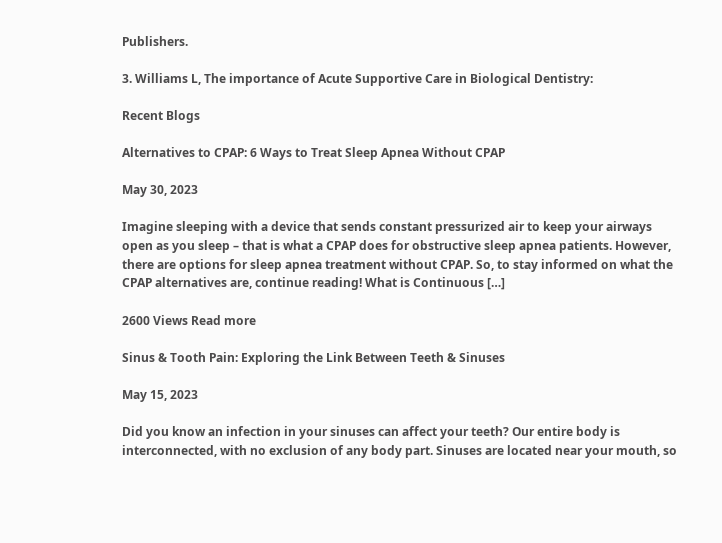Publishers.

3. Williams L, The importance of Acute Supportive Care in Biological Dentistry:

Recent Blogs

Alternatives to CPAP: 6 Ways to Treat Sleep Apnea Without CPAP

May 30, 2023

Imagine sleeping with a device that sends constant pressurized air to keep your airways open as you sleep – that is what a CPAP does for obstructive sleep apnea patients. However, there are options for sleep apnea treatment without CPAP. So, to stay informed on what the CPAP alternatives are, continue reading! What is Continuous […]

2600 Views Read more

Sinus & Tooth Pain: Exploring the Link Between Teeth & Sinuses

May 15, 2023

Did you know an infection in your sinuses can affect your teeth? Our entire body is interconnected, with no exclusion of any body part. Sinuses are located near your mouth, so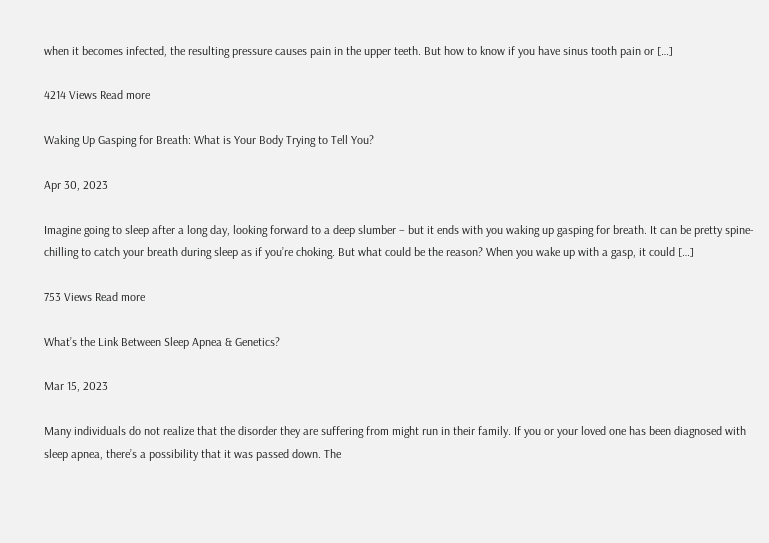when it becomes infected, the resulting pressure causes pain in the upper teeth. But how to know if you have sinus tooth pain or […]

4214 Views Read more

Waking Up Gasping for Breath: What is Your Body Trying to Tell You?

Apr 30, 2023

Imagine going to sleep after a long day, looking forward to a deep slumber – but it ends with you waking up gasping for breath. It can be pretty spine-chilling to catch your breath during sleep as if you’re choking. But what could be the reason? When you wake up with a gasp, it could […]

753 Views Read more

What’s the Link Between Sleep Apnea & Genetics?

Mar 15, 2023

Many individuals do not realize that the disorder they are suffering from might run in their family. If you or your loved one has been diagnosed with sleep apnea, there’s a possibility that it was passed down. The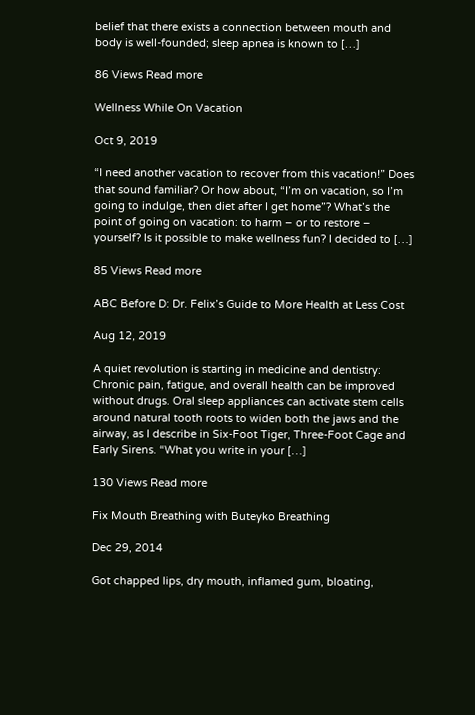belief that there exists a connection between mouth and body is well-founded; sleep apnea is known to […]

86 Views Read more

Wellness While On Vacation

Oct 9, 2019

“I need another vacation to recover from this vacation!” Does that sound familiar? Or how about, “I’m on vacation, so I’m going to indulge, then diet after I get home”? What’s the point of going on vacation: to harm – or to restore – yourself? Is it possible to make wellness fun? I decided to […]

85 Views Read more

ABC Before D: Dr. Felix’s Guide to More Health at Less Cost

Aug 12, 2019

A quiet revolution is starting in medicine and dentistry: Chronic pain, fatigue, and overall health can be improved without drugs. Oral sleep appliances can activate stem cells around natural tooth roots to widen both the jaws and the airway, as I describe in Six-Foot Tiger, Three-Foot Cage and Early Sirens. “What you write in your […]

130 Views Read more

Fix Mouth Breathing with Buteyko Breathing

Dec 29, 2014

Got chapped lips, dry mouth, inflamed gum, bloating,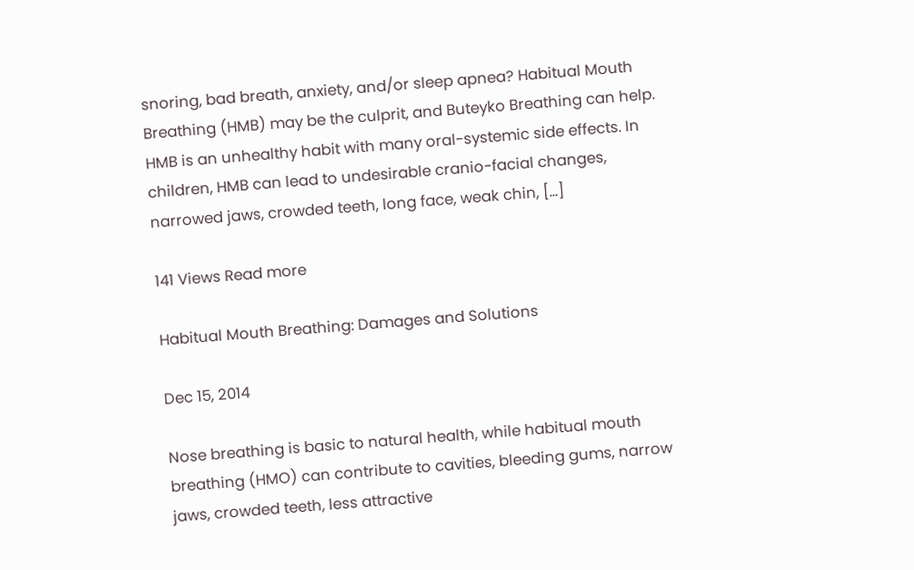snoring, bad breath, anxiety, and/or sleep apnea? Habitual Mouth Breathing (HMB) may be the culprit, and Buteyko Breathing can help. HMB is an unhealthy habit with many oral-systemic side effects. In children, HMB can lead to undesirable cranio-facial changes, narrowed jaws, crowded teeth, long face, weak chin, […]

141 Views Read more

Habitual Mouth Breathing: Damages and Solutions

Dec 15, 2014

Nose breathing is basic to natural health, while habitual mouth breathing (HMO) can contribute to cavities, bleeding gums, narrow jaws, crowded teeth, less attractive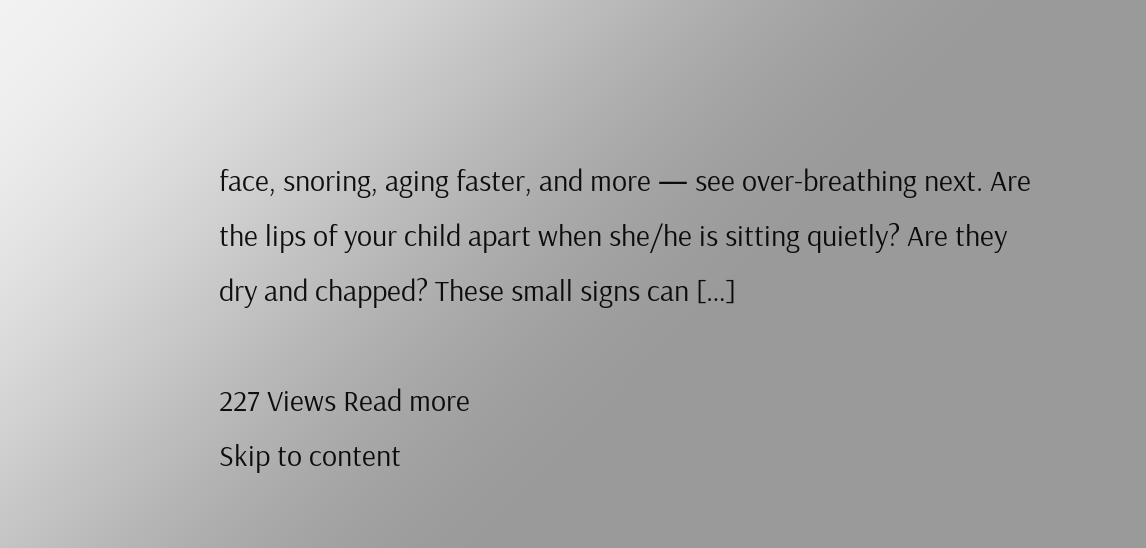face, snoring, aging faster, and more — see over-breathing next. Are the lips of your child apart when she/he is sitting quietly? Are they dry and chapped? These small signs can […]

227 Views Read more
Skip to content